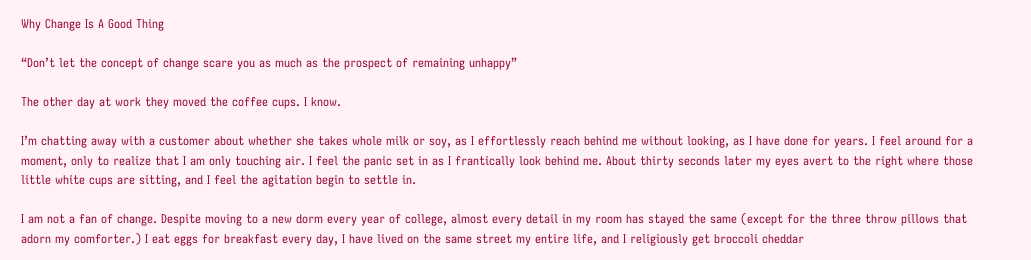Why Change Is A Good Thing

“Don’t let the concept of change scare you as much as the prospect of remaining unhappy”

The other day at work they moved the coffee cups. I know.

I’m chatting away with a customer about whether she takes whole milk or soy, as I effortlessly reach behind me without looking, as I have done for years. I feel around for a moment, only to realize that I am only touching air. I feel the panic set in as I frantically look behind me. About thirty seconds later my eyes avert to the right where those little white cups are sitting, and I feel the agitation begin to settle in.

I am not a fan of change. Despite moving to a new dorm every year of college, almost every detail in my room has stayed the same (except for the three throw pillows that adorn my comforter.) I eat eggs for breakfast every day, I have lived on the same street my entire life, and I religiously get broccoli cheddar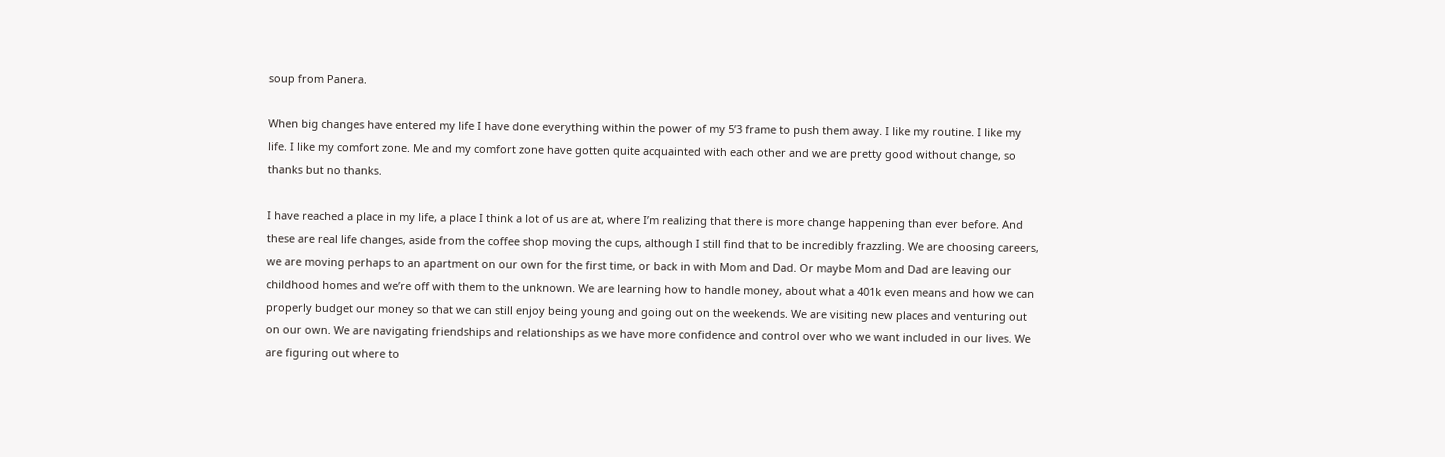soup from Panera.

When big changes have entered my life I have done everything within the power of my 5’3 frame to push them away. I like my routine. I like my life. I like my comfort zone. Me and my comfort zone have gotten quite acquainted with each other and we are pretty good without change, so thanks but no thanks.

I have reached a place in my life, a place I think a lot of us are at, where I’m realizing that there is more change happening than ever before. And these are real life changes, aside from the coffee shop moving the cups, although I still find that to be incredibly frazzling. We are choosing careers, we are moving perhaps to an apartment on our own for the first time, or back in with Mom and Dad. Or maybe Mom and Dad are leaving our childhood homes and we’re off with them to the unknown. We are learning how to handle money, about what a 401k even means and how we can properly budget our money so that we can still enjoy being young and going out on the weekends. We are visiting new places and venturing out on our own. We are navigating friendships and relationships as we have more confidence and control over who we want included in our lives. We are figuring out where to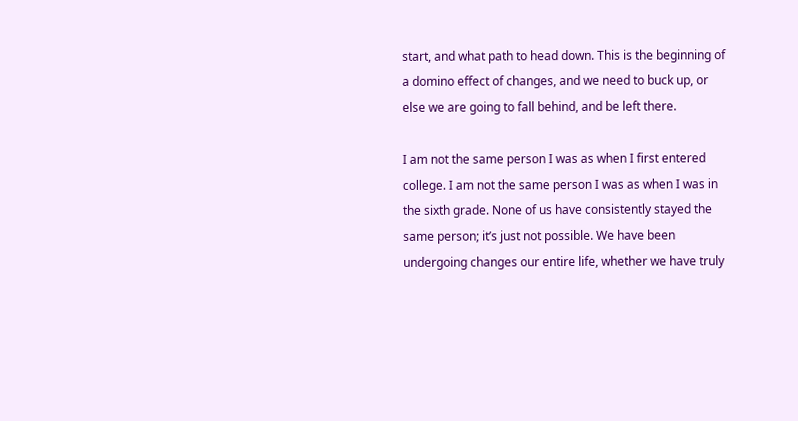start, and what path to head down. This is the beginning of a domino effect of changes, and we need to buck up, or else we are going to fall behind, and be left there.

I am not the same person I was as when I first entered college. I am not the same person I was as when I was in the sixth grade. None of us have consistently stayed the same person; it’s just not possible. We have been undergoing changes our entire life, whether we have truly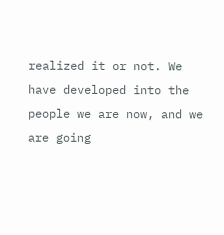realized it or not. We have developed into the people we are now, and we are going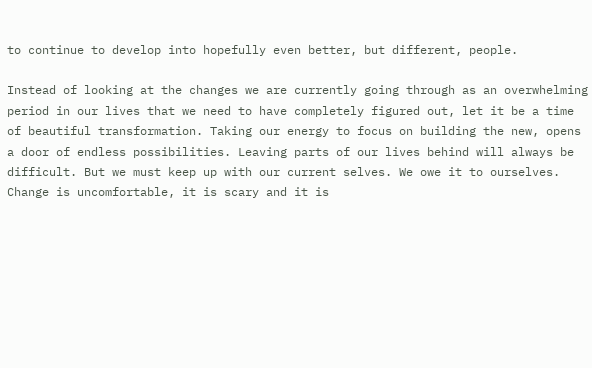to continue to develop into hopefully even better, but different, people.

Instead of looking at the changes we are currently going through as an overwhelming period in our lives that we need to have completely figured out, let it be a time of beautiful transformation. Taking our energy to focus on building the new, opens a door of endless possibilities. Leaving parts of our lives behind will always be difficult. But we must keep up with our current selves. We owe it to ourselves. Change is uncomfortable, it is scary and it is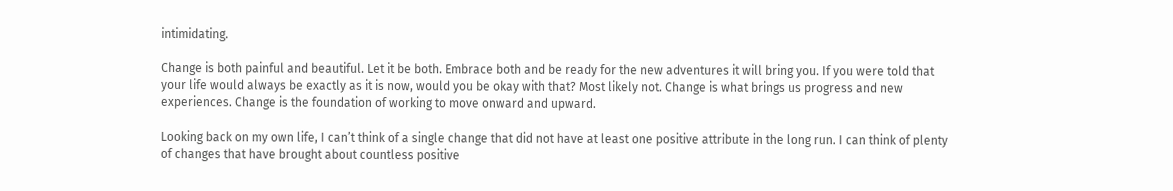intimidating.

Change is both painful and beautiful. Let it be both. Embrace both and be ready for the new adventures it will bring you. If you were told that your life would always be exactly as it is now, would you be okay with that? Most likely not. Change is what brings us progress and new experiences. Change is the foundation of working to move onward and upward.

Looking back on my own life, I can’t think of a single change that did not have at least one positive attribute in the long run. I can think of plenty of changes that have brought about countless positive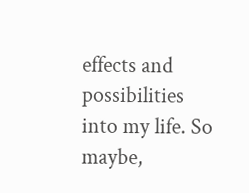effects and possibilities into my life. So maybe,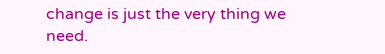change is just the very thing we need.